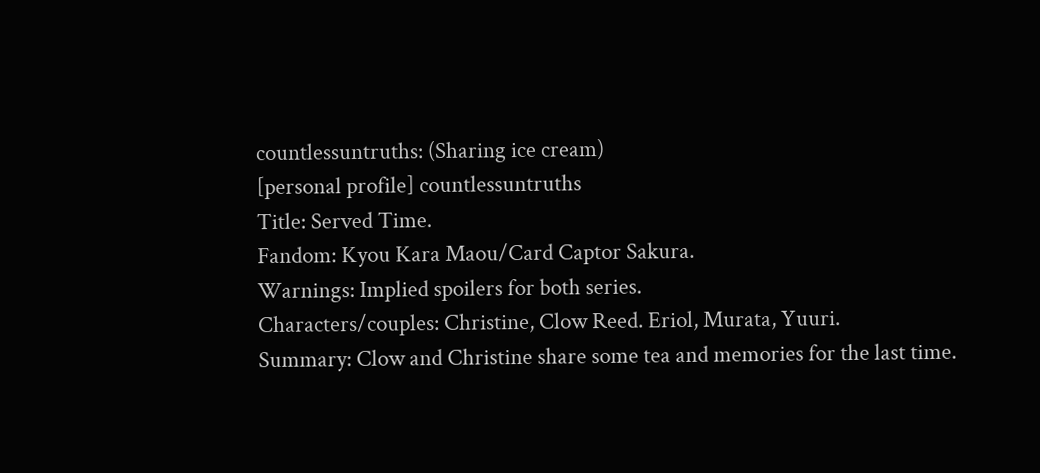countlessuntruths: (Sharing ice cream)
[personal profile] countlessuntruths
Title: Served Time.
Fandom: Kyou Kara Maou/Card Captor Sakura.
Warnings: Implied spoilers for both series.
Characters/couples: Christine, Clow Reed. Eriol, Murata, Yuuri.
Summary: Clow and Christine share some tea and memories for the last time.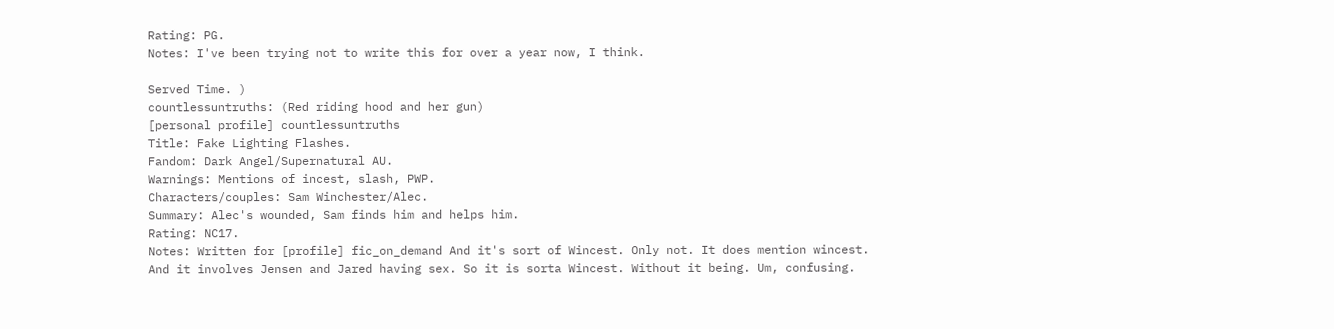Rating: PG.
Notes: I've been trying not to write this for over a year now, I think.

Served Time. )
countlessuntruths: (Red riding hood and her gun)
[personal profile] countlessuntruths
Title: Fake Lighting Flashes.
Fandom: Dark Angel/Supernatural AU.
Warnings: Mentions of incest, slash, PWP.
Characters/couples: Sam Winchester/Alec.
Summary: Alec's wounded, Sam finds him and helps him.
Rating: NC17.
Notes: Written for [profile] fic_on_demand And it's sort of Wincest. Only not. It does mention wincest. And it involves Jensen and Jared having sex. So it is sorta Wincest. Without it being. Um, confusing.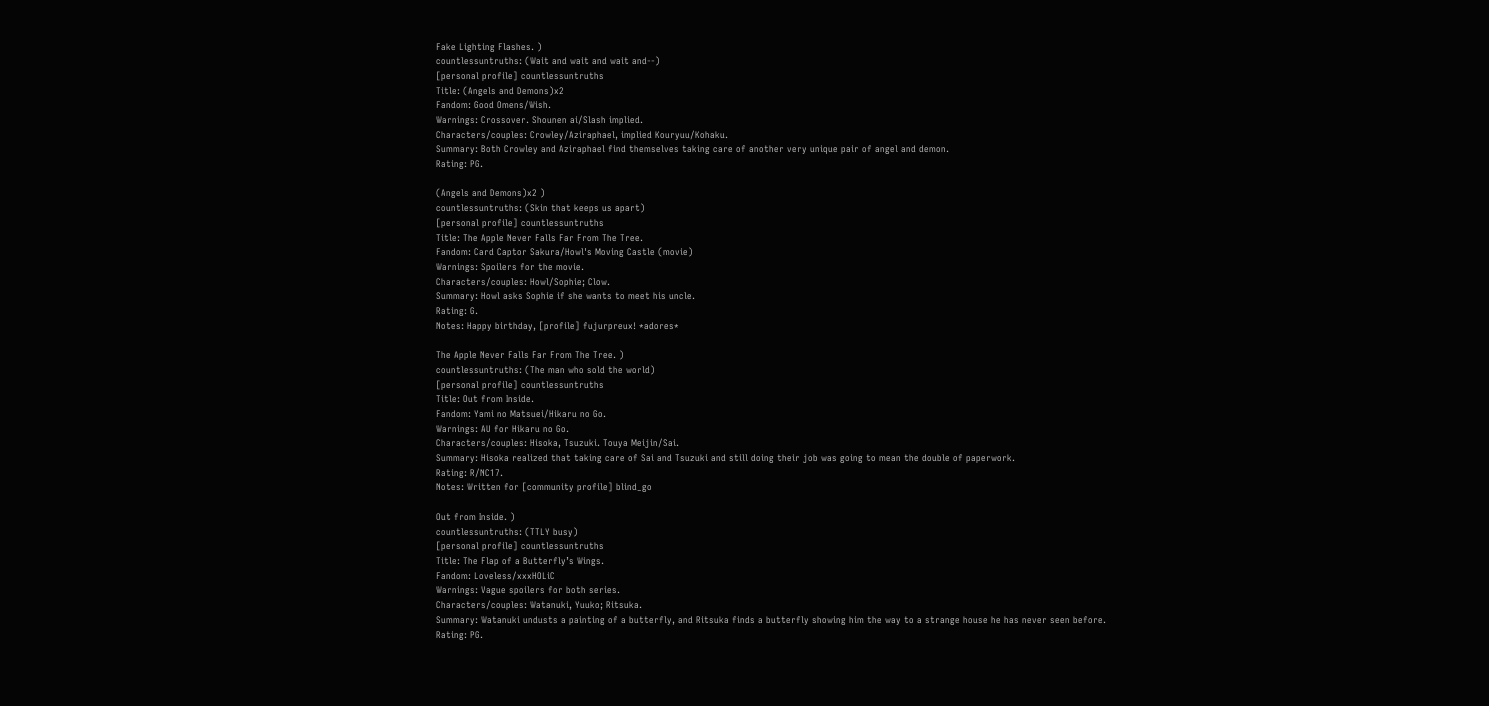Fake Lighting Flashes. )
countlessuntruths: (Wait and wait and wait and--)
[personal profile] countlessuntruths
Title: (Angels and Demons)x2
Fandom: Good Omens/Wish.
Warnings: Crossover. Shounen ai/Slash implied.
Characters/couples: Crowley/Aziraphael, implied Kouryuu/Kohaku.
Summary: Both Crowley and Aziraphael find themselves taking care of another very unique pair of angel and demon.
Rating: PG.

(Angels and Demons)x2 )
countlessuntruths: (Skin that keeps us apart)
[personal profile] countlessuntruths
Title: The Apple Never Falls Far From The Tree.
Fandom: Card Captor Sakura/Howl's Moving Castle (movie)
Warnings: Spoilers for the movie.
Characters/couples: Howl/Sophie; Clow.
Summary: Howl asks Sophie if she wants to meet his uncle.
Rating: G.
Notes: Happy birthday, [profile] fujurpreux! *adores*

The Apple Never Falls Far From The Tree. )
countlessuntruths: (The man who sold the world)
[personal profile] countlessuntruths
Title: Out from Inside.
Fandom: Yami no Matsuei/Hikaru no Go.
Warnings: AU for Hikaru no Go.
Characters/couples: Hisoka, Tsuzuki. Touya Meijin/Sai.
Summary: Hisoka realized that taking care of Sai and Tsuzuki and still doing their job was going to mean the double of paperwork.
Rating: R/NC17.
Notes: Written for [community profile] blind_go

Out from Inside. )
countlessuntruths: (TTLY busy)
[personal profile] countlessuntruths
Title: The Flap of a Butterfly’s Wings.
Fandom: Loveless/xxxHOLiC
Warnings: Vague spoilers for both series.
Characters/couples: Watanuki, Yuuko; Ritsuka.
Summary: Watanuki undusts a painting of a butterfly, and Ritsuka finds a butterfly showing him the way to a strange house he has never seen before.
Rating: PG.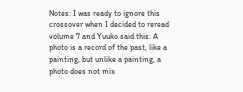Notes: I was ready to ignore this crossover when I decided to reread volume 7 and Yuuko said this: A photo is a record of the past, like a painting, but unlike a painting, a photo does not mix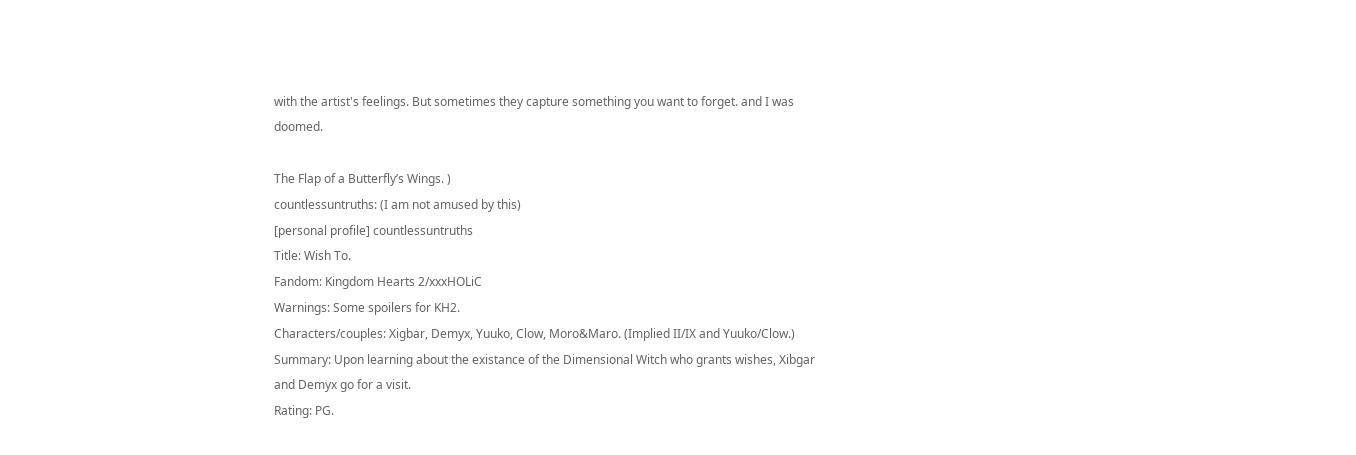with the artist's feelings. But sometimes they capture something you want to forget. and I was doomed.

The Flap of a Butterfly’s Wings. )
countlessuntruths: (I am not amused by this)
[personal profile] countlessuntruths
Title: Wish To.
Fandom: Kingdom Hearts 2/xxxHOLiC
Warnings: Some spoilers for KH2.
Characters/couples: Xigbar, Demyx, Yuuko, Clow, Moro&Maro. (Implied II/IX and Yuuko/Clow.)
Summary: Upon learning about the existance of the Dimensional Witch who grants wishes, Xibgar and Demyx go for a visit.
Rating: PG.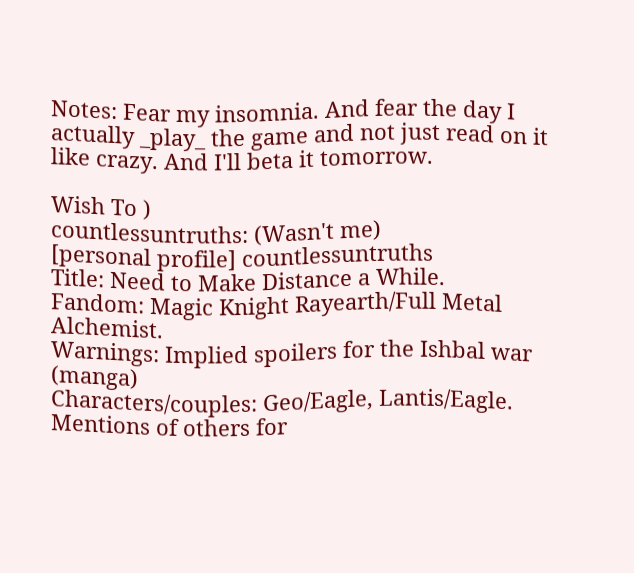Notes: Fear my insomnia. And fear the day I actually _play_ the game and not just read on it like crazy. And I'll beta it tomorrow.

Wish To )
countlessuntruths: (Wasn't me)
[personal profile] countlessuntruths
Title: Need to Make Distance a While.
Fandom: Magic Knight Rayearth/Full Metal Alchemist.
Warnings: Implied spoilers for the Ishbal war (manga)
Characters/couples: Geo/Eagle, Lantis/Eagle. Mentions of others for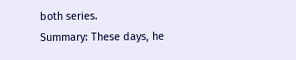both series.
Summary: These days, he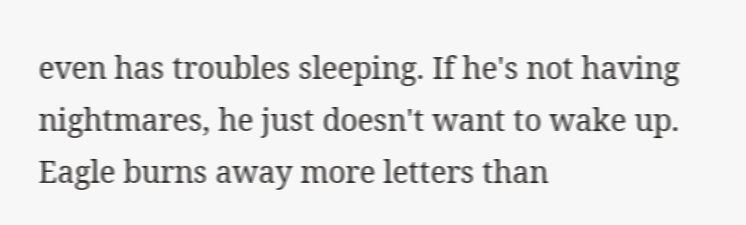even has troubles sleeping. If he's not having nightmares, he just doesn't want to wake up. Eagle burns away more letters than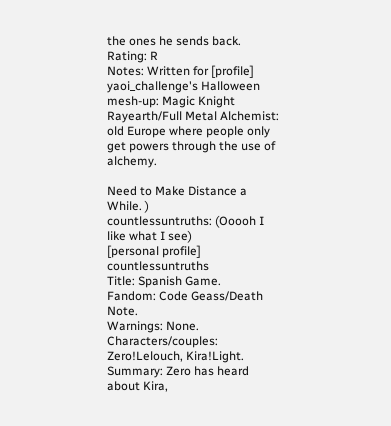the ones he sends back.
Rating: R
Notes: Written for [profile] yaoi_challenge's Halloween mesh-up: Magic Knight Rayearth/Full Metal Alchemist: old Europe where people only get powers through the use of alchemy.

Need to Make Distance a While. )
countlessuntruths: (Ooooh I like what I see)
[personal profile] countlessuntruths
Title: Spanish Game.
Fandom: Code Geass/Death Note.
Warnings: None.
Characters/couples: Zero!Lelouch, Kira!Light.
Summary: Zero has heard about Kira,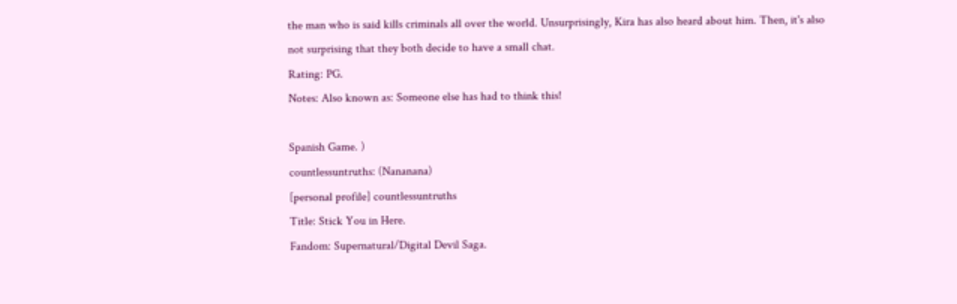the man who is said kills criminals all over the world. Unsurprisingly, Kira has also heard about him. Then, it's also not surprising that they both decide to have a small chat.
Rating: PG.
Notes: Also known as: Someone else has had to think this!

Spanish Game. )
countlessuntruths: (Nananana)
[personal profile] countlessuntruths
Title: Stick You in Here.
Fandom: Supernatural/Digital Devil Saga.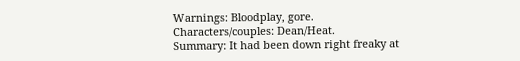Warnings: Bloodplay, gore.
Characters/couples: Dean/Heat.
Summary: It had been down right freaky at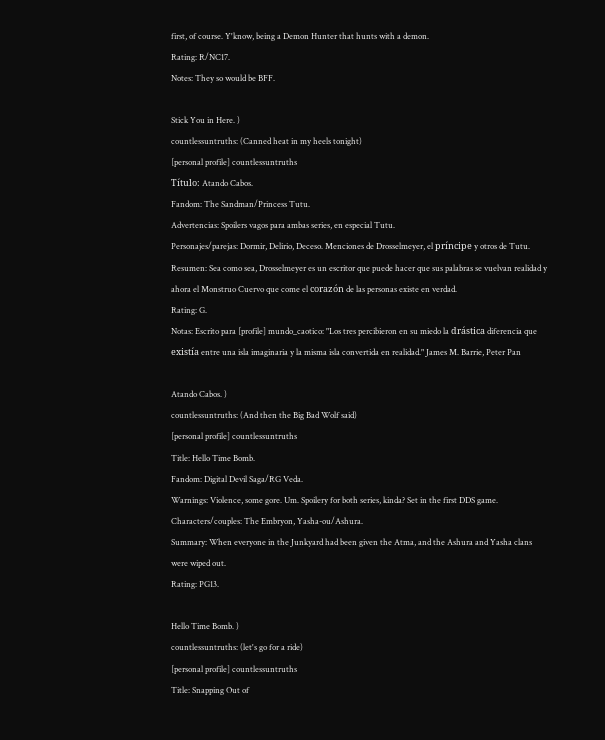first, of course. Y'know, being a Demon Hunter that hunts with a demon.
Rating: R/NC17.
Notes: They so would be BFF.

Stick You in Here. )
countlessuntruths: (Canned heat in my heels tonight)
[personal profile] countlessuntruths
Título: Atando Cabos.
Fandom: The Sandman/Princess Tutu.
Advertencias: Spoilers vagos para ambas series, en especial Tutu.
Personajes/parejas: Dormir, Delirio, Deceso. Menciones de Drosselmeyer, el príncipe y otros de Tutu.
Resumen: Sea como sea, Drosselmeyer es un escritor que puede hacer que sus palabras se vuelvan realidad y ahora el Monstruo Cuervo que come el corazón de las personas existe en verdad.
Rating: G.
Notas: Escrito para [profile] mundo_caotico: "Los tres percibieron en su miedo la drástica diferencia que existía entre una isla imaginaria y la misma isla convertida en realidad." James M. Barrie, Peter Pan

Atando Cabos. )
countlessuntruths: (And then the Big Bad Wolf said)
[personal profile] countlessuntruths
Title: Hello Time Bomb.
Fandom: Digital Devil Saga/RG Veda.
Warnings: Violence, some gore. Um. Spoilery for both series, kinda? Set in the first DDS game.
Characters/couples: The Embryon, Yasha-ou/Ashura.
Summary: When everyone in the Junkyard had been given the Atma, and the Ashura and Yasha clans were wiped out.
Rating: PG13.

Hello Time Bomb. )
countlessuntruths: (let's go for a ride)
[personal profile] countlessuntruths
Title: Snapping Out of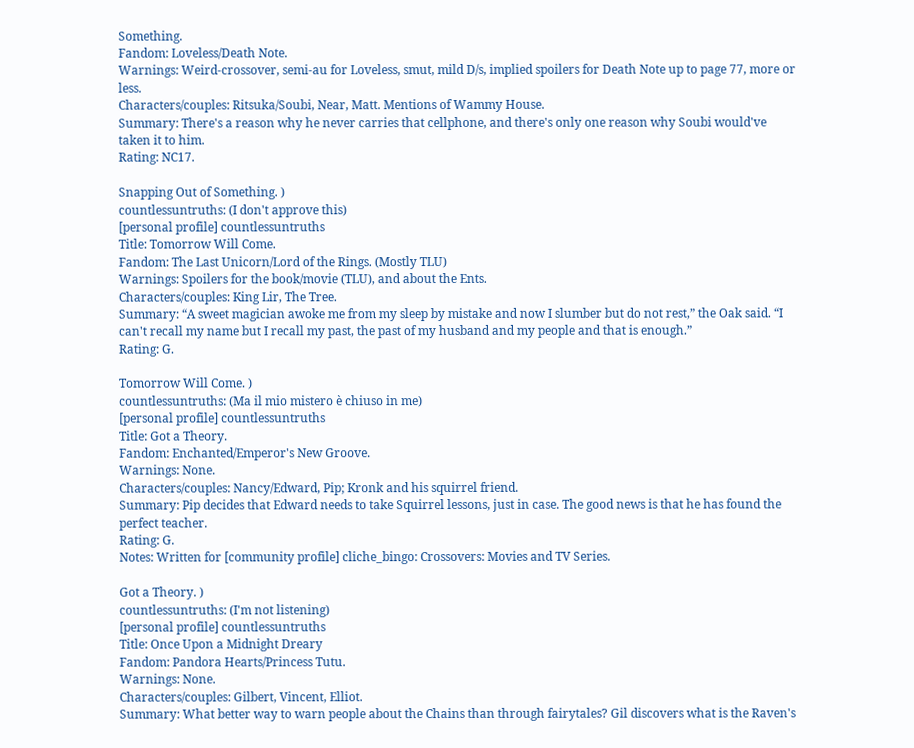Something.
Fandom: Loveless/Death Note.
Warnings: Weird-crossover, semi-au for Loveless, smut, mild D/s, implied spoilers for Death Note up to page 77, more or less.
Characters/couples: Ritsuka/Soubi, Near, Matt. Mentions of Wammy House.
Summary: There's a reason why he never carries that cellphone, and there's only one reason why Soubi would've taken it to him.
Rating: NC17.

Snapping Out of Something. )
countlessuntruths: (I don't approve this)
[personal profile] countlessuntruths
Title: Tomorrow Will Come.
Fandom: The Last Unicorn/Lord of the Rings. (Mostly TLU)
Warnings: Spoilers for the book/movie (TLU), and about the Ents.
Characters/couples: King Lir, The Tree.
Summary: “A sweet magician awoke me from my sleep by mistake and now I slumber but do not rest,” the Oak said. “I can't recall my name but I recall my past, the past of my husband and my people and that is enough.”
Rating: G.

Tomorrow Will Come. )
countlessuntruths: (Ma il mio mistero è chiuso in me)
[personal profile] countlessuntruths
Title: Got a Theory.
Fandom: Enchanted/Emperor's New Groove.
Warnings: None.
Characters/couples: Nancy/Edward, Pip; Kronk and his squirrel friend.
Summary: Pip decides that Edward needs to take Squirrel lessons, just in case. The good news is that he has found the perfect teacher.
Rating: G.
Notes: Written for [community profile] cliche_bingo: Crossovers: Movies and TV Series.

Got a Theory. )
countlessuntruths: (I'm not listening)
[personal profile] countlessuntruths
Title: Once Upon a Midnight Dreary
Fandom: Pandora Hearts/Princess Tutu.
Warnings: None.
Characters/couples: Gilbert, Vincent, Elliot.
Summary: What better way to warn people about the Chains than through fairytales? Gil discovers what is the Raven's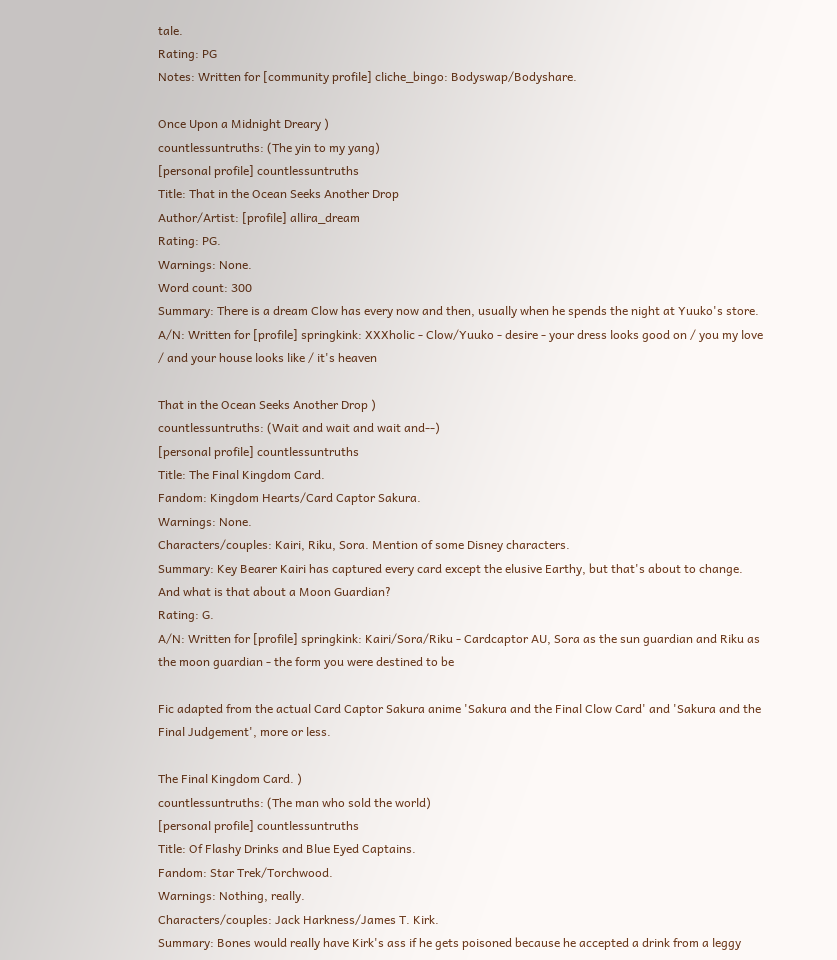tale.
Rating: PG
Notes: Written for [community profile] cliche_bingo: Bodyswap/Bodyshare.

Once Upon a Midnight Dreary )
countlessuntruths: (The yin to my yang)
[personal profile] countlessuntruths
Title: That in the Ocean Seeks Another Drop
Author/Artist: [profile] allira_dream
Rating: PG.
Warnings: None.
Word count: 300
Summary: There is a dream Clow has every now and then, usually when he spends the night at Yuuko's store.
A/N: Written for [profile] springkink: XXXholic - Clow/Yuuko - desire - your dress looks good on / you my love / and your house looks like / it's heaven

That in the Ocean Seeks Another Drop )
countlessuntruths: (Wait and wait and wait and--)
[personal profile] countlessuntruths
Title: The Final Kingdom Card.
Fandom: Kingdom Hearts/Card Captor Sakura.
Warnings: None.
Characters/couples: Kairi, Riku, Sora. Mention of some Disney characters.
Summary: Key Bearer Kairi has captured every card except the elusive Earthy, but that's about to change. And what is that about a Moon Guardian?
Rating: G.
A/N: Written for [profile] springkink: Kairi/Sora/Riku - Cardcaptor AU, Sora as the sun guardian and Riku as the moon guardian - the form you were destined to be

Fic adapted from the actual Card Captor Sakura anime 'Sakura and the Final Clow Card' and 'Sakura and the Final Judgement', more or less.

The Final Kingdom Card. )
countlessuntruths: (The man who sold the world)
[personal profile] countlessuntruths
Title: Of Flashy Drinks and Blue Eyed Captains.
Fandom: Star Trek/Torchwood.
Warnings: Nothing, really.
Characters/couples: Jack Harkness/James T. Kirk.
Summary: Bones would really have Kirk's ass if he gets poisoned because he accepted a drink from a leggy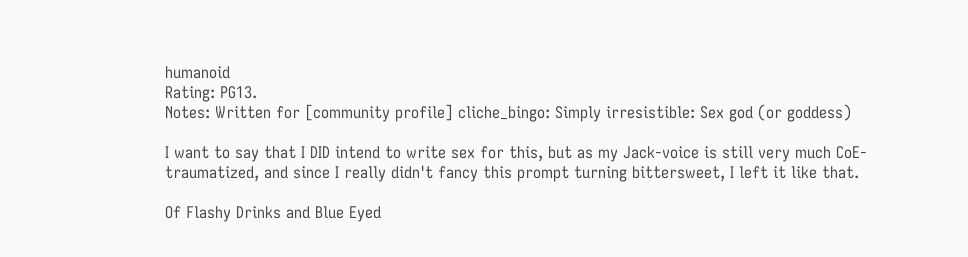humanoid
Rating: PG13.
Notes: Written for [community profile] cliche_bingo: Simply irresistible: Sex god (or goddess)

I want to say that I DID intend to write sex for this, but as my Jack-voice is still very much CoE-traumatized, and since I really didn't fancy this prompt turning bittersweet, I left it like that.

Of Flashy Drinks and Blue Eyed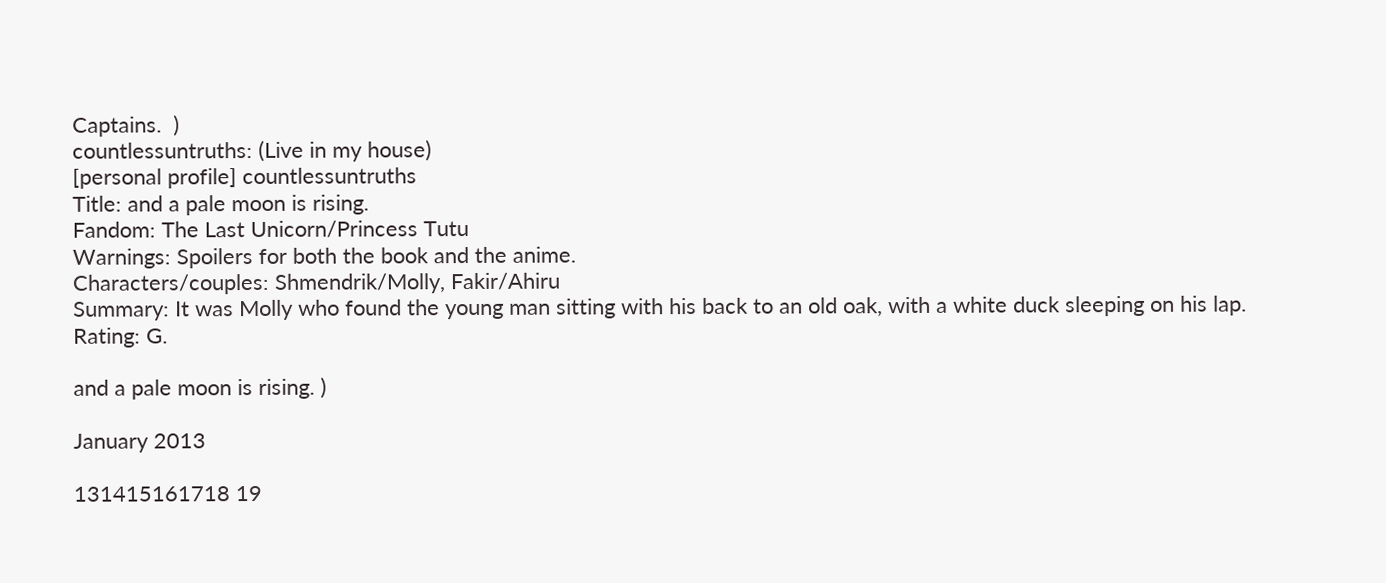Captains.  )
countlessuntruths: (Live in my house)
[personal profile] countlessuntruths
Title: and a pale moon is rising.
Fandom: The Last Unicorn/Princess Tutu
Warnings: Spoilers for both the book and the anime.
Characters/couples: Shmendrik/Molly, Fakir/Ahiru
Summary: It was Molly who found the young man sitting with his back to an old oak, with a white duck sleeping on his lap.
Rating: G.

and a pale moon is rising. )

January 2013

131415161718 19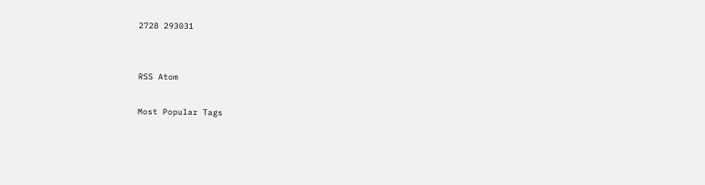2728 293031


RSS Atom

Most Popular Tags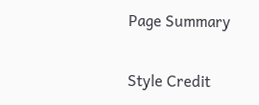Page Summary

Style Credit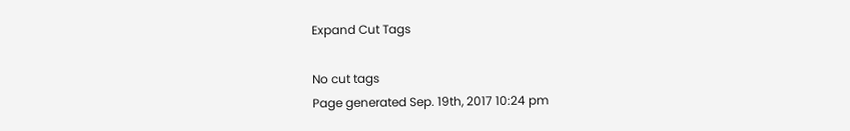Expand Cut Tags

No cut tags
Page generated Sep. 19th, 2017 10:24 pm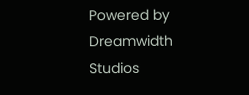Powered by Dreamwidth Studios